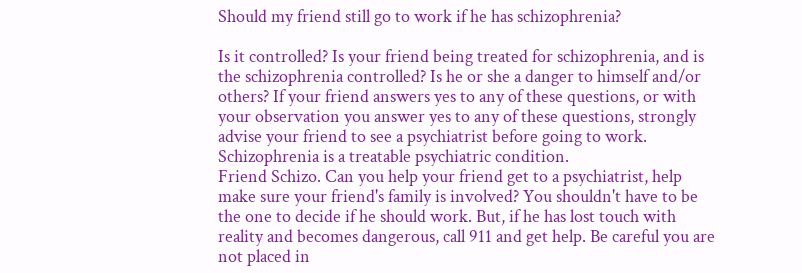Should my friend still go to work if he has schizophrenia?

Is it controlled? Is your friend being treated for schizophrenia, and is the schizophrenia controlled? Is he or she a danger to himself and/or others? If your friend answers yes to any of these questions, or with your observation you answer yes to any of these questions, strongly advise your friend to see a psychiatrist before going to work. Schizophrenia is a treatable psychiatric condition.
Friend Schizo. Can you help your friend get to a psychiatrist, help make sure your friend's family is involved? You shouldn't have to be the one to decide if he should work. But, if he has lost touch with reality and becomes dangerous, call 911 and get help. Be careful you are not placed in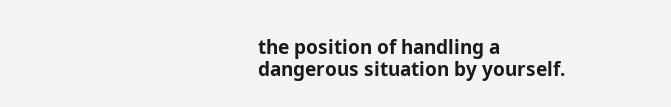the position of handling a dangerous situation by yourself.